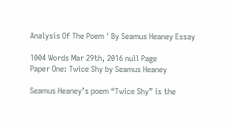Analysis Of The Poem ' By Seamus Heaney Essay

1004 Words Mar 29th, 2016 null Page
Paper One: Twice Shy by Seamus Heaney

Seamus Heaney’s poem “Twice Shy” is the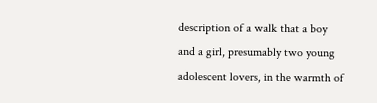description of a walk that a boy and a girl, presumably two young adolescent lovers, in the warmth of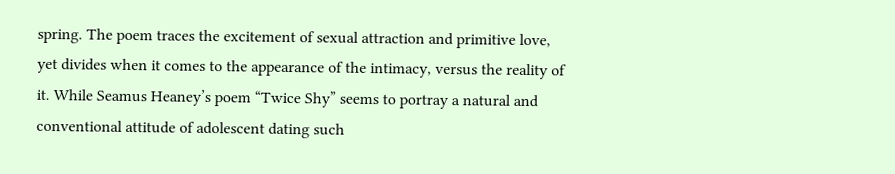spring. The poem traces the excitement of sexual attraction and primitive love, yet divides when it comes to the appearance of the intimacy, versus the reality of it. While Seamus Heaney’s poem “Twice Shy” seems to portray a natural and conventional attitude of adolescent dating such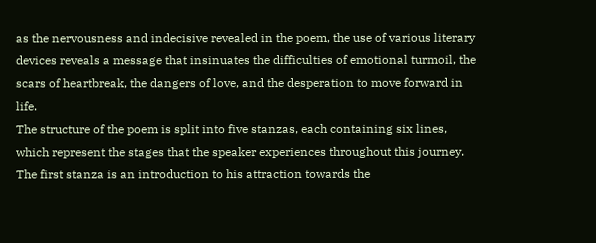as the nervousness and indecisive revealed in the poem, the use of various literary devices reveals a message that insinuates the difficulties of emotional turmoil, the scars of heartbreak, the dangers of love, and the desperation to move forward in life.
The structure of the poem is split into five stanzas, each containing six lines, which represent the stages that the speaker experiences throughout this journey. The first stanza is an introduction to his attraction towards the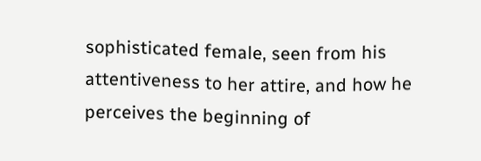sophisticated female, seen from his attentiveness to her attire, and how he perceives the beginning of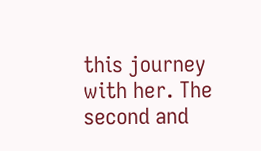this journey with her. The second and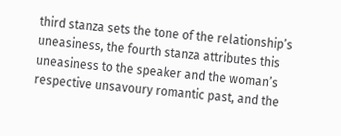third stanza sets the tone of the relationship’s uneasiness, the fourth stanza attributes this uneasiness to the speaker and the woman’s respective unsavoury romantic past, and the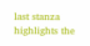last stanza highlights the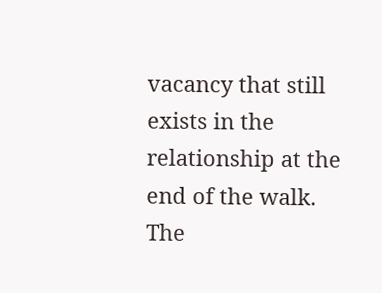vacancy that still exists in the relationship at the end of the walk. The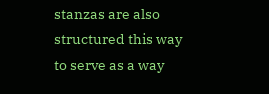stanzas are also structured this way to serve as a way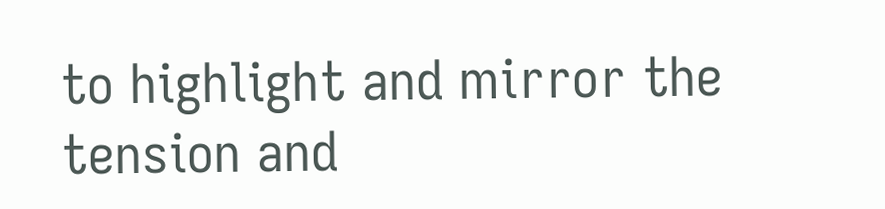to highlight and mirror the tension and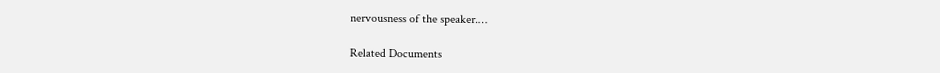nervousness of the speaker.…

Related Documents